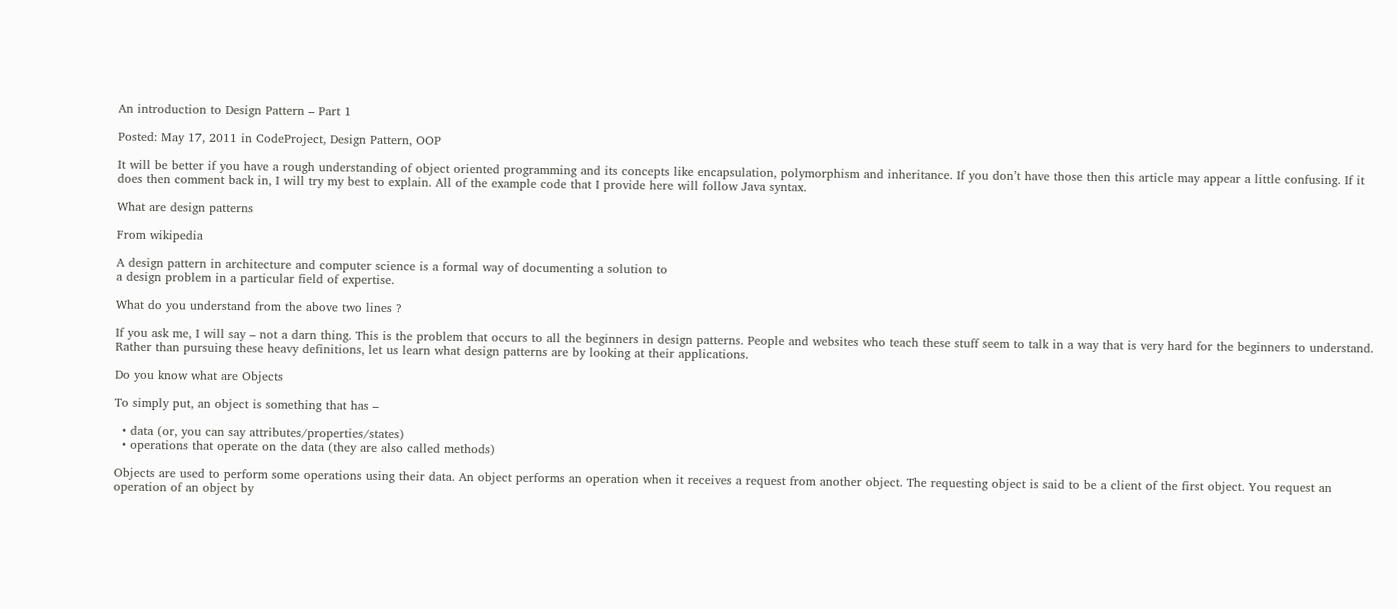An introduction to Design Pattern – Part 1

Posted: May 17, 2011 in CodeProject, Design Pattern, OOP

It will be better if you have a rough understanding of object oriented programming and its concepts like encapsulation, polymorphism and inheritance. If you don’t have those then this article may appear a little confusing. If it does then comment back in, I will try my best to explain. All of the example code that I provide here will follow Java syntax.

What are design patterns

From wikipedia

A design pattern in architecture and computer science is a formal way of documenting a solution to
a design problem in a particular field of expertise.

What do you understand from the above two lines ?

If you ask me, I will say – not a darn thing. This is the problem that occurs to all the beginners in design patterns. People and websites who teach these stuff seem to talk in a way that is very hard for the beginners to understand. Rather than pursuing these heavy definitions, let us learn what design patterns are by looking at their applications.

Do you know what are Objects

To simply put, an object is something that has –

  • data (or, you can say attributes/properties/states)
  • operations that operate on the data (they are also called methods)

Objects are used to perform some operations using their data. An object performs an operation when it receives a request from another object. The requesting object is said to be a client of the first object. You request an operation of an object by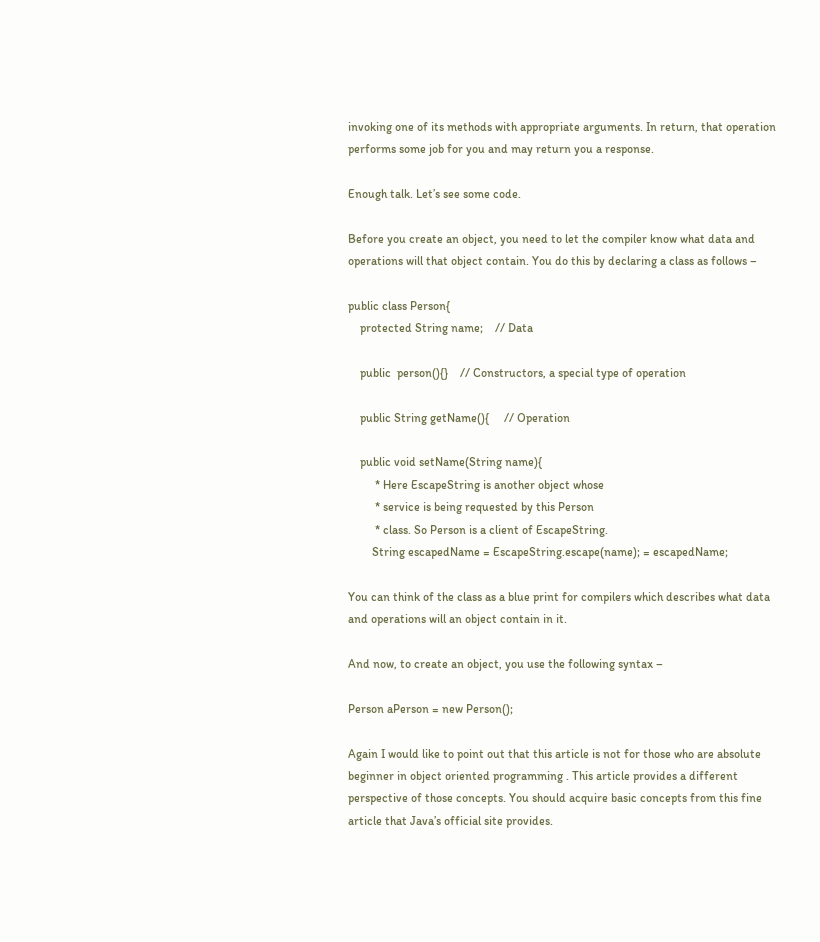invoking one of its methods with appropriate arguments. In return, that operation performs some job for you and may return you a response.

Enough talk. Let’s see some code.

Before you create an object, you need to let the compiler know what data and operations will that object contain. You do this by declaring a class as follows –

public class Person{
    protected String name;    // Data

    public  person(){}    // Constructors, a special type of operation

    public String getName(){     // Operation

    public void setName(String name){
         * Here EscapeString is another object whose
         * service is being requested by this Person
         * class. So Person is a client of EscapeString.
        String escapedName = EscapeString.escape(name); = escapedName;

You can think of the class as a blue print for compilers which describes what data and operations will an object contain in it.

And now, to create an object, you use the following syntax –

Person aPerson = new Person();

Again I would like to point out that this article is not for those who are absolute beginner in object oriented programming . This article provides a different perspective of those concepts. You should acquire basic concepts from this fine article that Java’s official site provides.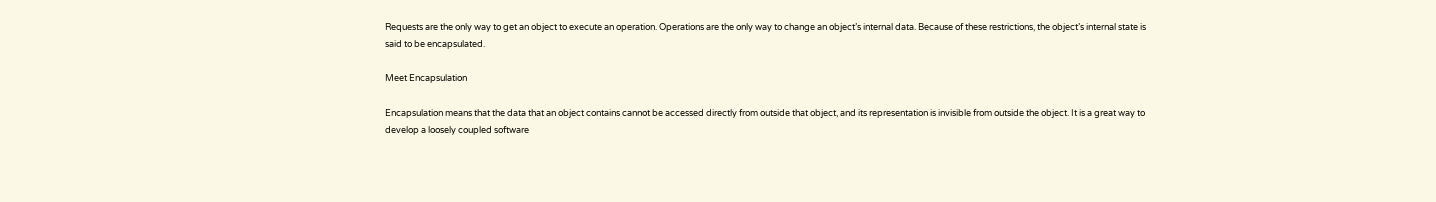Requests are the only way to get an object to execute an operation. Operations are the only way to change an object’s internal data. Because of these restrictions, the object’s internal state is said to be encapsulated.

Meet Encapsulation

Encapsulation means that the data that an object contains cannot be accessed directly from outside that object, and its representation is invisible from outside the object. It is a great way to develop a loosely coupled software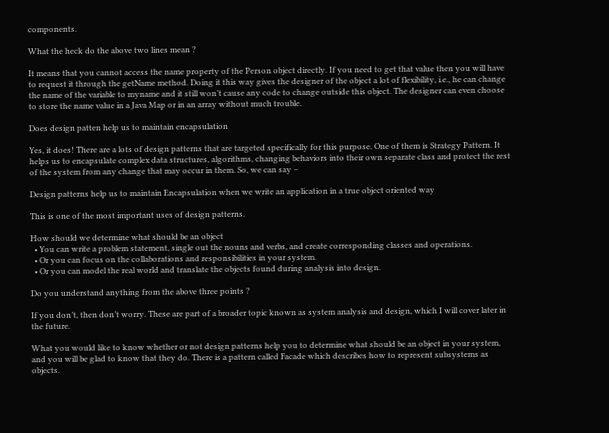components.

What the heck do the above two lines mean ?

It means that you cannot access the name property of the Person object directly. If you need to get that value then you will have to request it through the getName method. Doing it this way gives the designer of the object a lot of flexibility, i.e., he can change the name of the variable to myname and it still won’t cause any code to change outside this object. The designer can even choose to store the name value in a Java Map or in an array without much trouble.

Does design patten help us to maintain encapsulation

Yes, it does! There are a lots of design patterns that are targeted specifically for this purpose. One of them is Strategy Pattern. It helps us to encapsulate complex data structures, algorithms, changing behaviors into their own separate class and protect the rest of the system from any change that may occur in them. So, we can say –

Design patterns help us to maintain Encapsulation when we write an application in a true object oriented way

This is one of the most important uses of design patterns.

How should we determine what should be an object
  • You can write a problem statement, single out the nouns and verbs, and create corresponding classes and operations.
  • Or you can focus on the collaborations and responsibilities in your system.
  • Or you can model the real world and translate the objects found during analysis into design.

Do you understand anything from the above three points ?

If you don’t, then don’t worry. These are part of a broader topic known as system analysis and design, which I will cover later in the future.

What you would like to know whether or not design patterns help you to determine what should be an object in your system, and you will be glad to know that they do. There is a pattern called Facade which describes how to represent subsystems as objects.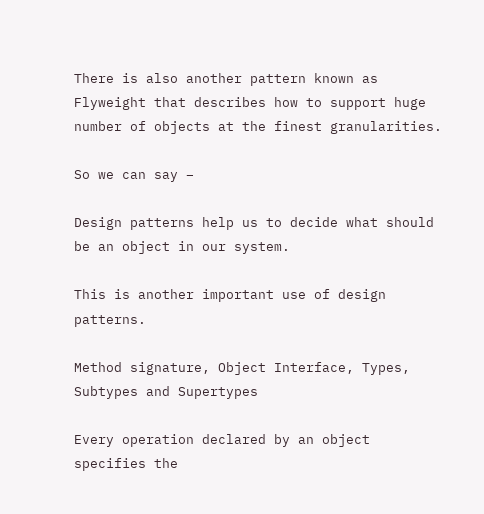There is also another pattern known as Flyweight that describes how to support huge number of objects at the finest granularities.

So we can say –

Design patterns help us to decide what should be an object in our system.

This is another important use of design patterns.

Method signature, Object Interface, Types, Subtypes and Supertypes

Every operation declared by an object specifies the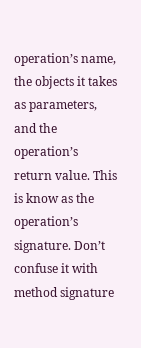operation’s name, the objects it takes as parameters, and the operation’s return value. This is know as the operation’s signature. Don’t confuse it with method signature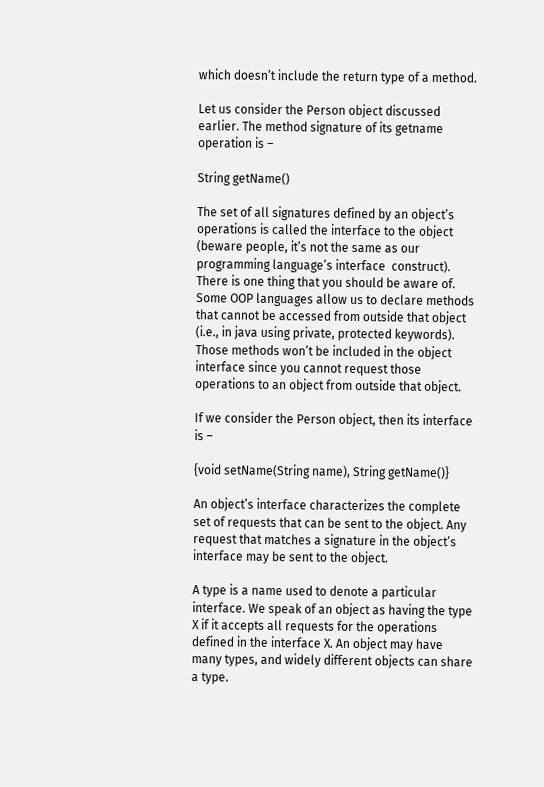which doesn’t include the return type of a method.

Let us consider the Person object discussed earlier. The method signature of its getname operation is –

String getName()

The set of all signatures defined by an object’s operations is called the interface to the object (beware people, it’s not the same as our programming language’s interface  construct). There is one thing that you should be aware of. Some OOP languages allow us to declare methods that cannot be accessed from outside that object (i.e., in java using private, protected keywords). Those methods won’t be included in the object interface since you cannot request those operations to an object from outside that object.

If we consider the Person object, then its interface is –

{void setName(String name), String getName()}

An object’s interface characterizes the complete set of requests that can be sent to the object. Any request that matches a signature in the object’s interface may be sent to the object.

A type is a name used to denote a particular interface. We speak of an object as having the type X if it accepts all requests for the operations defined in the interface X. An object may have many types, and widely different objects can share a type.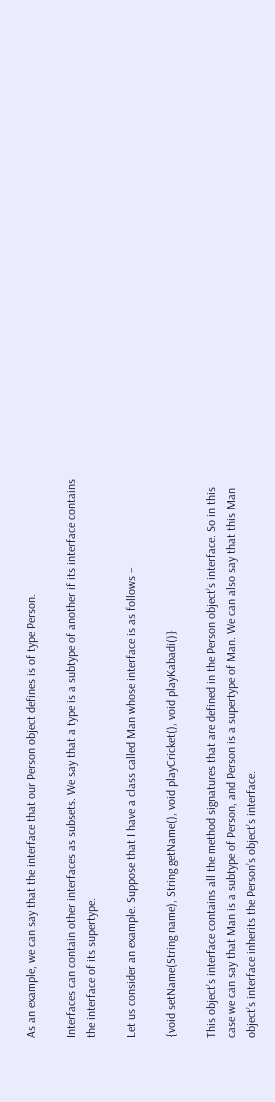As an example, we can say that the interface that our Person object defines is of type Person.

Interfaces can contain other interfaces as subsets. We say that a type is a subtype of another if its interface contains the interface of its supertype.

Let us consider an example. Suppose that I have a class called Man whose interface is as follows –

{void setName(String name), String getName(), void playCricket(), void playKabadi()}

This object’s interface contains all the method signatures that are defined in the Person object’s interface. So in this case we can say that Man is a subtype of Person, and Person is a supertype of Man. We can also say that this Man object’s interface inherits the Person’s object’s interface.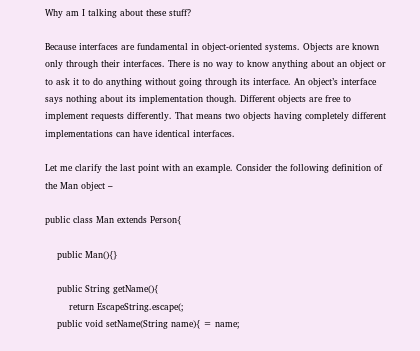Why am I talking about these stuff?

Because interfaces are fundamental in object-oriented systems. Objects are known only through their interfaces. There is no way to know anything about an object or to ask it to do anything without going through its interface. An object’s interface says nothing about its implementation though. Different objects are free to implement requests differently. That means two objects having completely different implementations can have identical interfaces.

Let me clarify the last point with an example. Consider the following definition of the Man object –

public class Man extends Person{

    public Man(){}

    public String getName(){
        return EscapeString.escape(;
    public void setName(String name){ = name;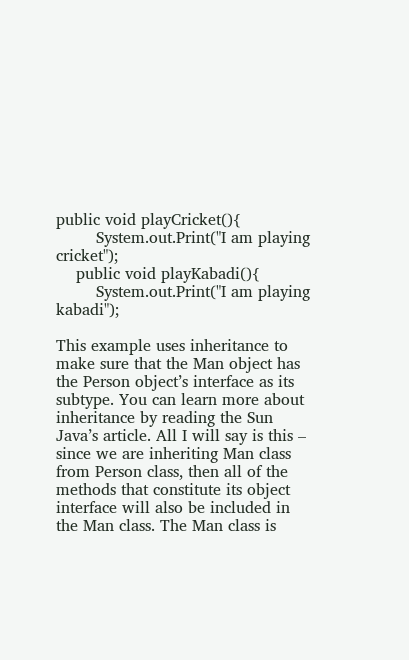public void playCricket(){
        System.out.Print("I am playing cricket");
    public void playKabadi(){
        System.out.Print("I am playing kabadi");

This example uses inheritance to make sure that the Man object has the Person object’s interface as its subtype. You can learn more about inheritance by reading the Sun Java’s article. All I will say is this – since we are inheriting Man class from Person class, then all of the methods that constitute its object interface will also be included in the Man class. The Man class is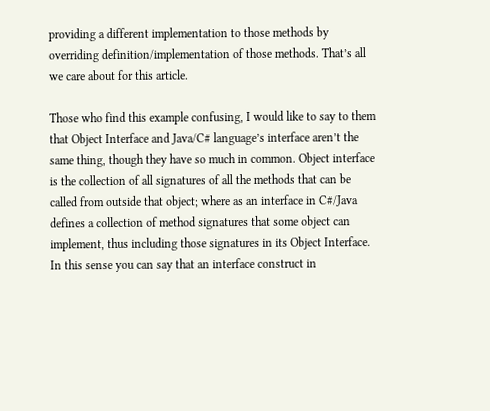providing a different implementation to those methods by overriding definition/implementation of those methods. That’s all we care about for this article.

Those who find this example confusing, I would like to say to them that Object Interface and Java/C# language’s interface aren’t the same thing, though they have so much in common. Object interface is the collection of all signatures of all the methods that can be called from outside that object; where as an interface in C#/Java defines a collection of method signatures that some object can implement, thus including those signatures in its Object Interface. In this sense you can say that an interface construct in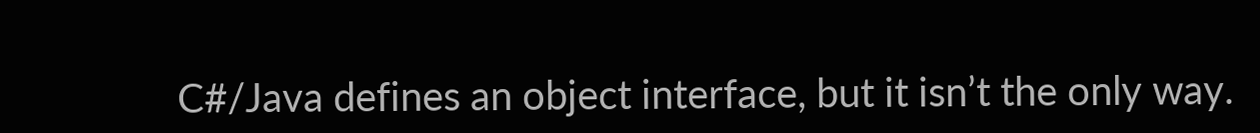C#/Java defines an object interface, but it isn’t the only way.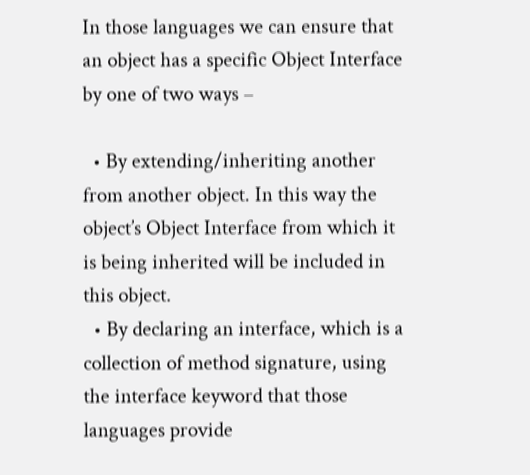In those languages we can ensure that an object has a specific Object Interface by one of two ways –

  • By extending/inheriting another from another object. In this way the object’s Object Interface from which it is being inherited will be included in this object.
  • By declaring an interface, which is a collection of method signature, using the interface keyword that those languages provide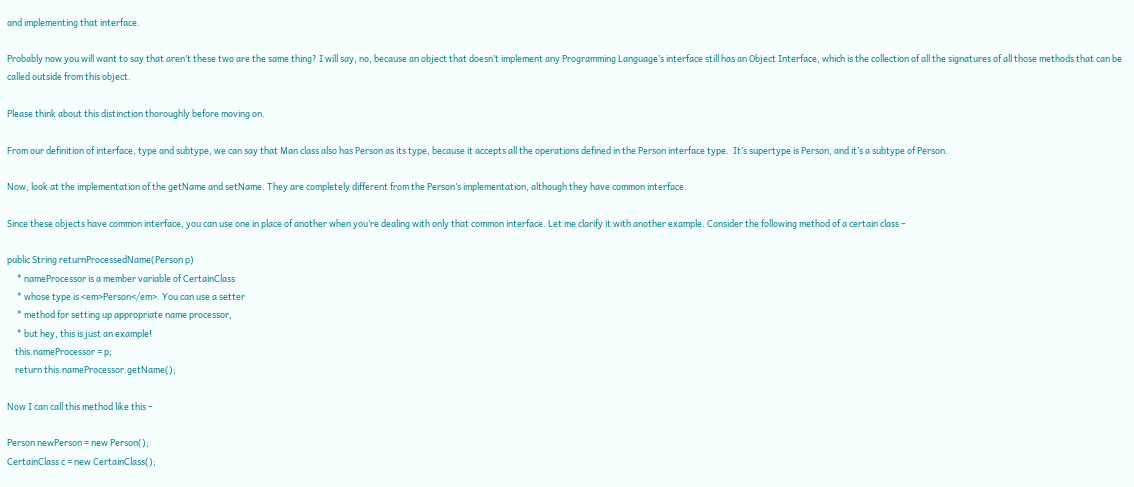and implementing that interface.

Probably now you will want to say that aren’t these two are the same thing? I will say, no, because an object that doesn’t implement any Programming Language’s interface still has an Object Interface, which is the collection of all the signatures of all those methods that can be called outside from this object.

Please think about this distinction thoroughly before moving on.

From our definition of interface, type and subtype, we can say that Man class also has Person as its type, because it accepts all the operations defined in the Person interface type.  It’s supertype is Person, and it’s a subtype of Person.

Now, look at the implementation of the getName and setName. They are completely different from the Person’s implementation, although they have common interface.

Since these objects have common interface, you can use one in place of another when you’re dealing with only that common interface. Let me clarify it with another example. Consider the following method of a certain class –

public String returnProcessedName(Person p)
     * nameProcessor is a member variable of CertainClass
     * whose type is <em>Person</em>. You can use a setter
     * method for setting up appropriate name processor,
     * but hey, this is just an example!
    this.nameProcessor = p;
    return this.nameProcessor.getName();

Now I can call this method like this –

Person newPerson = new Person();
CertainClass c = new CertainClass();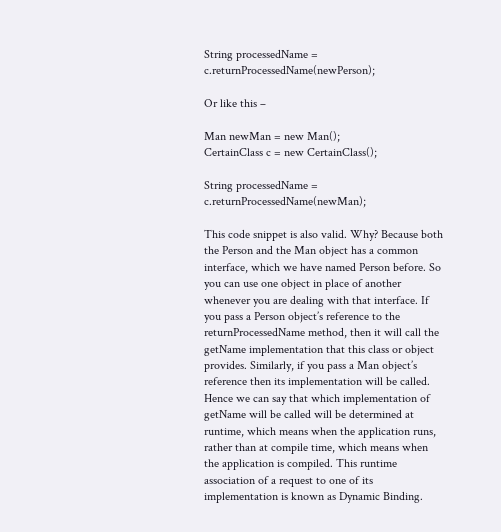String processedName = c.returnProcessedName(newPerson);

Or like this –

Man newMan = new Man();
CertainClass c = new CertainClass();

String processedName = c.returnProcessedName(newMan);

This code snippet is also valid. Why? Because both the Person and the Man object has a common interface, which we have named Person before. So you can use one object in place of another whenever you are dealing with that interface. If you pass a Person object’s reference to the returnProcessedName method, then it will call the getName implementation that this class or object provides. Similarly, if you pass a Man object’s reference then its implementation will be called. Hence we can say that which implementation of getName will be called will be determined at runtime, which means when the application runs, rather than at compile time, which means when the application is compiled. This runtime association of a request to one of its implementation is known as Dynamic Binding.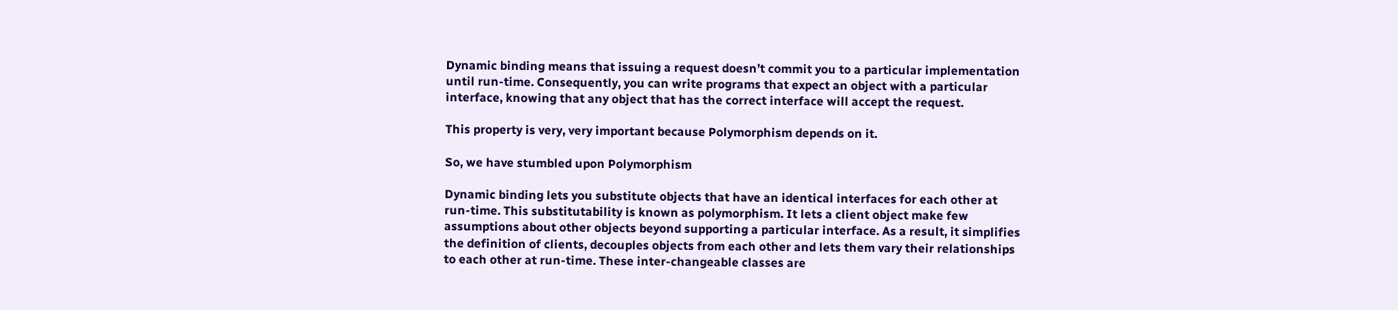Dynamic binding means that issuing a request doesn’t commit you to a particular implementation until run-time. Consequently, you can write programs that expect an object with a particular interface, knowing that any object that has the correct interface will accept the request.

This property is very, very important because Polymorphism depends on it.

So, we have stumbled upon Polymorphism

Dynamic binding lets you substitute objects that have an identical interfaces for each other at run-time. This substitutability is known as polymorphism. It lets a client object make few assumptions about other objects beyond supporting a particular interface. As a result, it simplifies the definition of clients, decouples objects from each other and lets them vary their relationships to each other at run-time. These inter-changeable classes are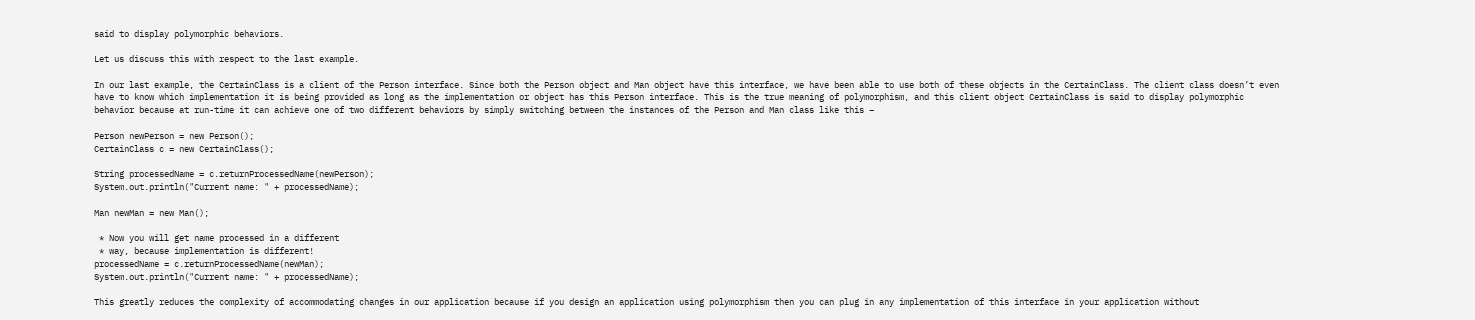said to display polymorphic behaviors.

Let us discuss this with respect to the last example.

In our last example, the CertainClass is a client of the Person interface. Since both the Person object and Man object have this interface, we have been able to use both of these objects in the CertainClass. The client class doesn’t even have to know which implementation it is being provided as long as the implementation or object has this Person interface. This is the true meaning of polymorphism, and this client object CertainClass is said to display polymorphic behavior because at run-time it can achieve one of two different behaviors by simply switching between the instances of the Person and Man class like this –

Person newPerson = new Person();
CertainClass c = new CertainClass();

String processedName = c.returnProcessedName(newPerson);
System.out.println("Current name: " + processedName);

Man newMan = new Man();

 * Now you will get name processed in a different
 * way, because implementation is different!
processedName = c.returnProcessedName(newMan);
System.out.println("Current name: " + processedName);

This greatly reduces the complexity of accommodating changes in our application because if you design an application using polymorphism then you can plug in any implementation of this interface in your application without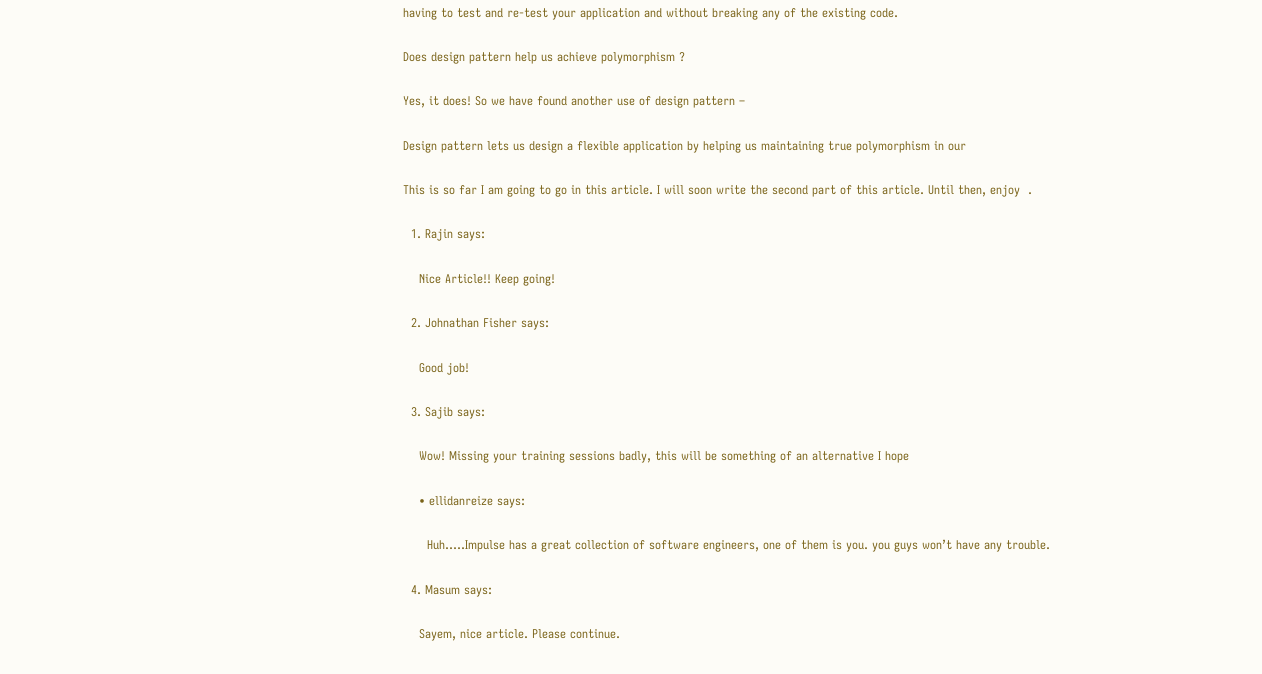having to test and re-test your application and without breaking any of the existing code.

Does design pattern help us achieve polymorphism ?

Yes, it does! So we have found another use of design pattern –

Design pattern lets us design a flexible application by helping us maintaining true polymorphism in our

This is so far I am going to go in this article. I will soon write the second part of this article. Until then, enjoy  .

  1. Rajin says:

    Nice Article!! Keep going!

  2. Johnathan Fisher says:

    Good job!

  3. Sajib says:

    Wow! Missing your training sessions badly, this will be something of an alternative I hope

    • ellidanreize says:

      Huh…..Impulse has a great collection of software engineers, one of them is you. you guys won’t have any trouble.

  4. Masum says:

    Sayem, nice article. Please continue.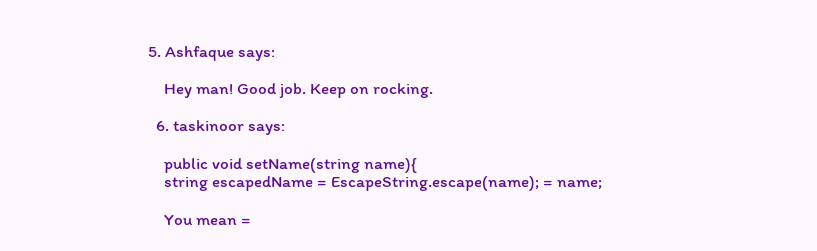5. Ashfaque says:

    Hey man! Good job. Keep on rocking.

  6. taskinoor says:

    public void setName(string name){
    string escapedName = EscapeString.escape(name); = name;

    You mean =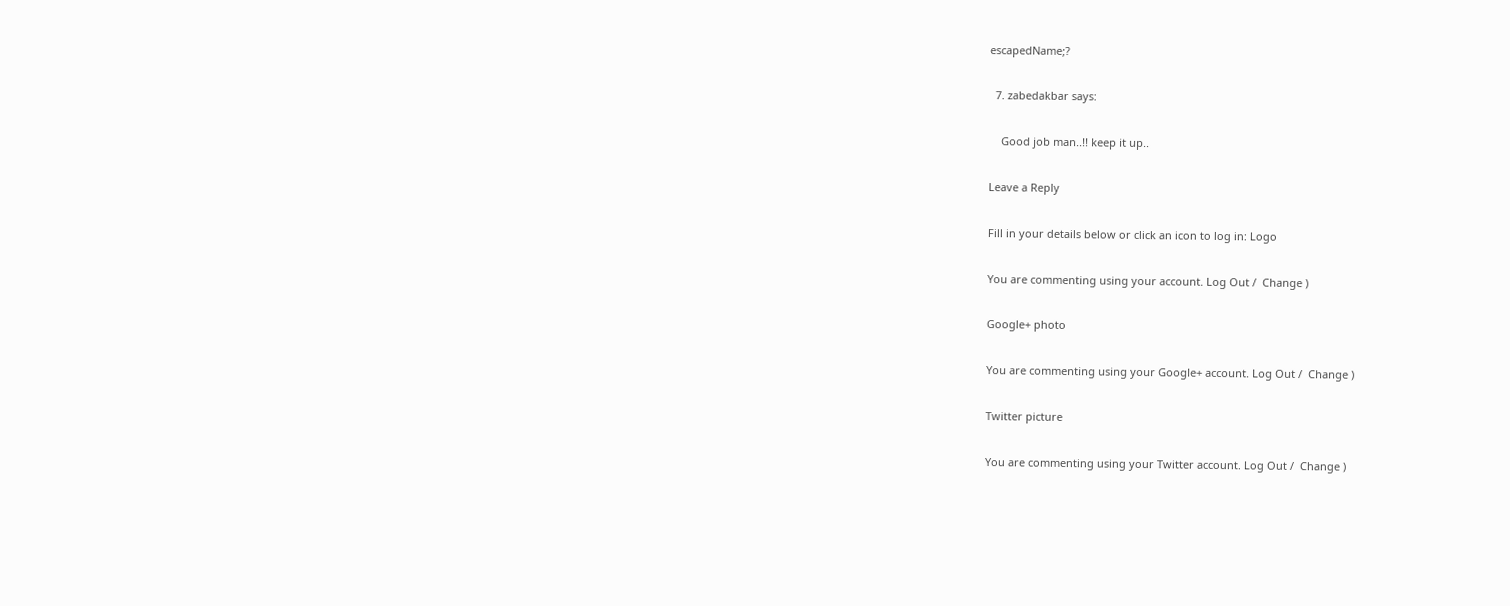escapedName;?

  7. zabedakbar says:

    Good job man..!! keep it up..

Leave a Reply

Fill in your details below or click an icon to log in: Logo

You are commenting using your account. Log Out /  Change )

Google+ photo

You are commenting using your Google+ account. Log Out /  Change )

Twitter picture

You are commenting using your Twitter account. Log Out /  Change )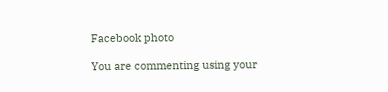Facebook photo

You are commenting using your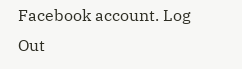Facebook account. Log Out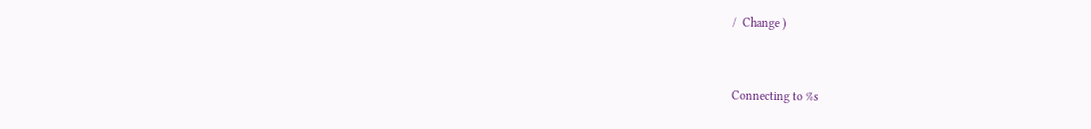/  Change )


Connecting to %s